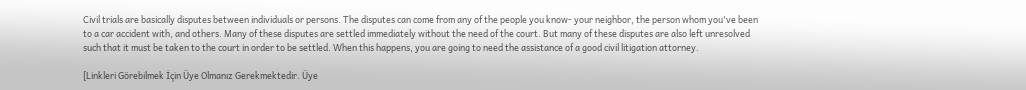Civil trials are basically disputes between individuals or persons. The disputes can come from any of the people you know- your neighbor, the person whom you've been to a car accident with, and others. Many of these disputes are settled immediately without the need of the court. But many of these disputes are also left unresolved such that it must be taken to the court in order to be settled. When this happens, you are going to need the assistance of a good civil litigation attorney.

[Linkleri Görebilmek İçin Üye Olmanız Gerekmektedir. Üye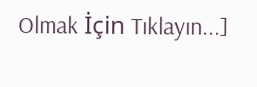Olmak İçin Tıklayın...]